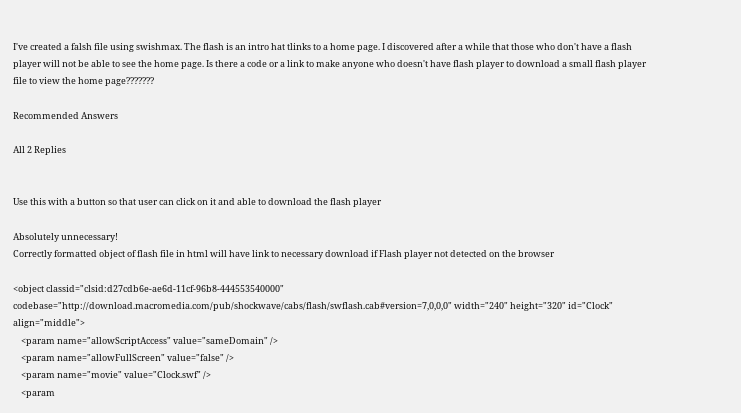I've created a falsh file using swishmax. The flash is an intro hat tlinks to a home page. I discovered after a while that those who don't have a flash player will not be able to see the home page. Is there a code or a link to make anyone who doesn't have flash player to download a small flash player file to view the home page???????

Recommended Answers

All 2 Replies


Use this with a button so that user can click on it and able to download the flash player

Absolutely unnecessary!
Correctly formatted object of flash file in html will have link to necessary download if Flash player not detected on the browser

<object classid="clsid:d27cdb6e-ae6d-11cf-96b8-444553540000" codebase="http://download.macromedia.com/pub/shockwave/cabs/flash/swflash.cab#version=7,0,0,0" width="240" height="320" id="Clock" align="middle">
    <param name="allowScriptAccess" value="sameDomain" />
    <param name="allowFullScreen" value="false" />
    <param name="movie" value="Clock.swf" />
    <param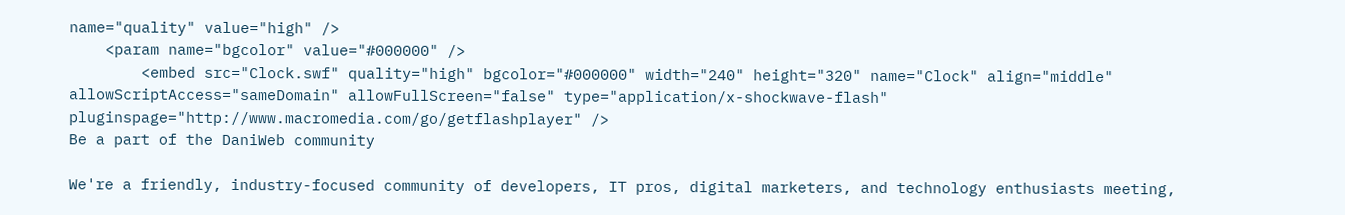name="quality" value="high" />
    <param name="bgcolor" value="#000000" />
        <embed src="Clock.swf" quality="high" bgcolor="#000000" width="240" height="320" name="Clock" align="middle" allowScriptAccess="sameDomain" allowFullScreen="false" type="application/x-shockwave-flash" pluginspage="http://www.macromedia.com/go/getflashplayer" />
Be a part of the DaniWeb community

We're a friendly, industry-focused community of developers, IT pros, digital marketers, and technology enthusiasts meeting,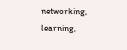networking, learning,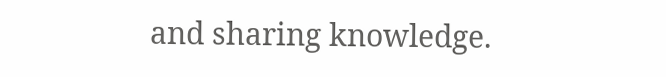and sharing knowledge.